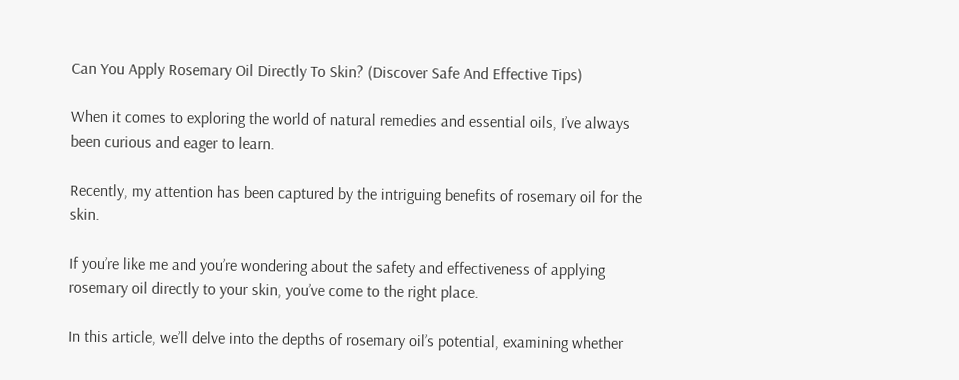Can You Apply Rosemary Oil Directly To Skin? (Discover Safe And Effective Tips)

When it comes to exploring the world of natural remedies and essential oils, I’ve always been curious and eager to learn.

Recently, my attention has been captured by the intriguing benefits of rosemary oil for the skin.

If you’re like me and you’re wondering about the safety and effectiveness of applying rosemary oil directly to your skin, you’ve come to the right place.

In this article, we’ll delve into the depths of rosemary oil’s potential, examining whether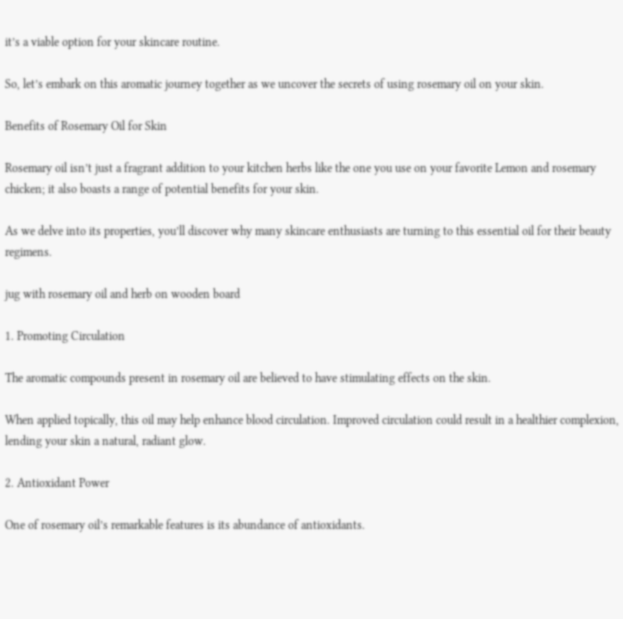it’s a viable option for your skincare routine.

So, let’s embark on this aromatic journey together as we uncover the secrets of using rosemary oil on your skin.

Benefits of Rosemary Oil for Skin

Rosemary oil isn’t just a fragrant addition to your kitchen herbs like the one you use on your favorite Lemon and rosemary chicken; it also boasts a range of potential benefits for your skin.

As we delve into its properties, you’ll discover why many skincare enthusiasts are turning to this essential oil for their beauty regimens.

jug with rosemary oil and herb on wooden board

1. Promoting Circulation

The aromatic compounds present in rosemary oil are believed to have stimulating effects on the skin.

When applied topically, this oil may help enhance blood circulation. Improved circulation could result in a healthier complexion, lending your skin a natural, radiant glow.

2. Antioxidant Power

One of rosemary oil’s remarkable features is its abundance of antioxidants.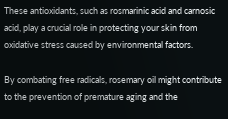These antioxidants, such as rosmarinic acid and carnosic acid, play a crucial role in protecting your skin from oxidative stress caused by environmental factors.

By combating free radicals, rosemary oil might contribute to the prevention of premature aging and the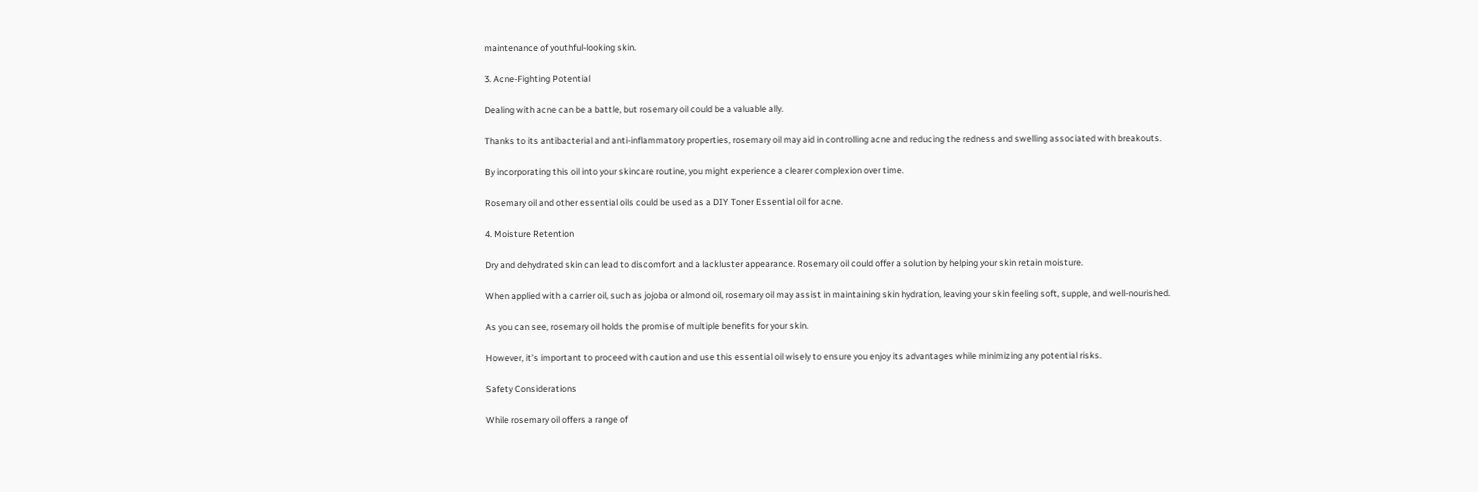maintenance of youthful-looking skin.

3. Acne-Fighting Potential

Dealing with acne can be a battle, but rosemary oil could be a valuable ally.

Thanks to its antibacterial and anti-inflammatory properties, rosemary oil may aid in controlling acne and reducing the redness and swelling associated with breakouts.

By incorporating this oil into your skincare routine, you might experience a clearer complexion over time.

Rosemary oil and other essential oils could be used as a DIY Toner Essential oil for acne.

4. Moisture Retention

Dry and dehydrated skin can lead to discomfort and a lackluster appearance. Rosemary oil could offer a solution by helping your skin retain moisture.

When applied with a carrier oil, such as jojoba or almond oil, rosemary oil may assist in maintaining skin hydration, leaving your skin feeling soft, supple, and well-nourished.

As you can see, rosemary oil holds the promise of multiple benefits for your skin.

However, it’s important to proceed with caution and use this essential oil wisely to ensure you enjoy its advantages while minimizing any potential risks.

Safety Considerations

While rosemary oil offers a range of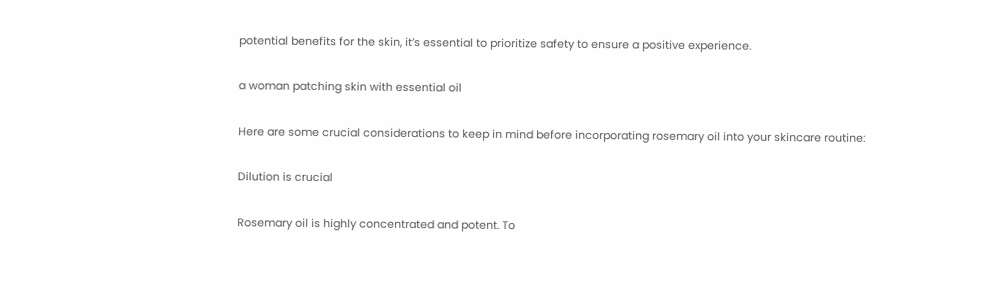potential benefits for the skin, it’s essential to prioritize safety to ensure a positive experience.

a woman patching skin with essential oil

Here are some crucial considerations to keep in mind before incorporating rosemary oil into your skincare routine:

Dilution is crucial

Rosemary oil is highly concentrated and potent. To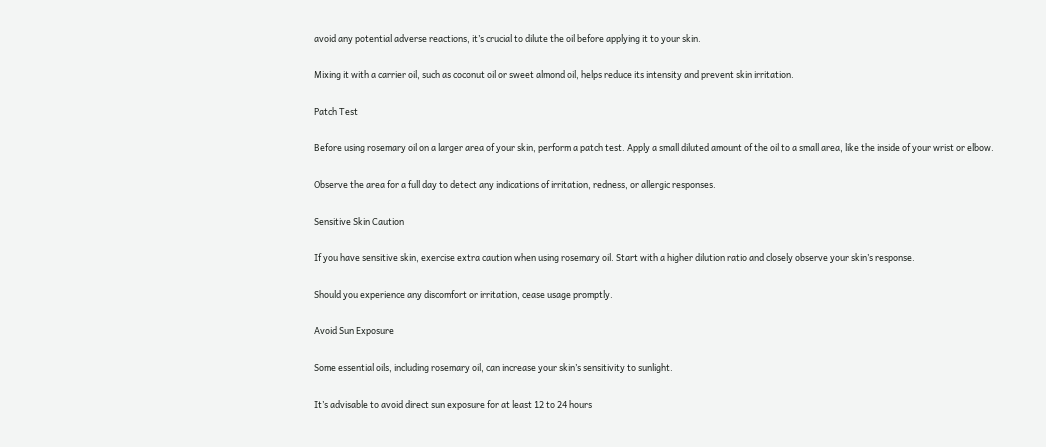avoid any potential adverse reactions, it’s crucial to dilute the oil before applying it to your skin.

Mixing it with a carrier oil, such as coconut oil or sweet almond oil, helps reduce its intensity and prevent skin irritation.

Patch Test

Before using rosemary oil on a larger area of your skin, perform a patch test. Apply a small diluted amount of the oil to a small area, like the inside of your wrist or elbow.

Observe the area for a full day to detect any indications of irritation, redness, or allergic responses.

Sensitive Skin Caution

If you have sensitive skin, exercise extra caution when using rosemary oil. Start with a higher dilution ratio and closely observe your skin’s response.

Should you experience any discomfort or irritation, cease usage promptly.

Avoid Sun Exposure

Some essential oils, including rosemary oil, can increase your skin’s sensitivity to sunlight.

It’s advisable to avoid direct sun exposure for at least 12 to 24 hours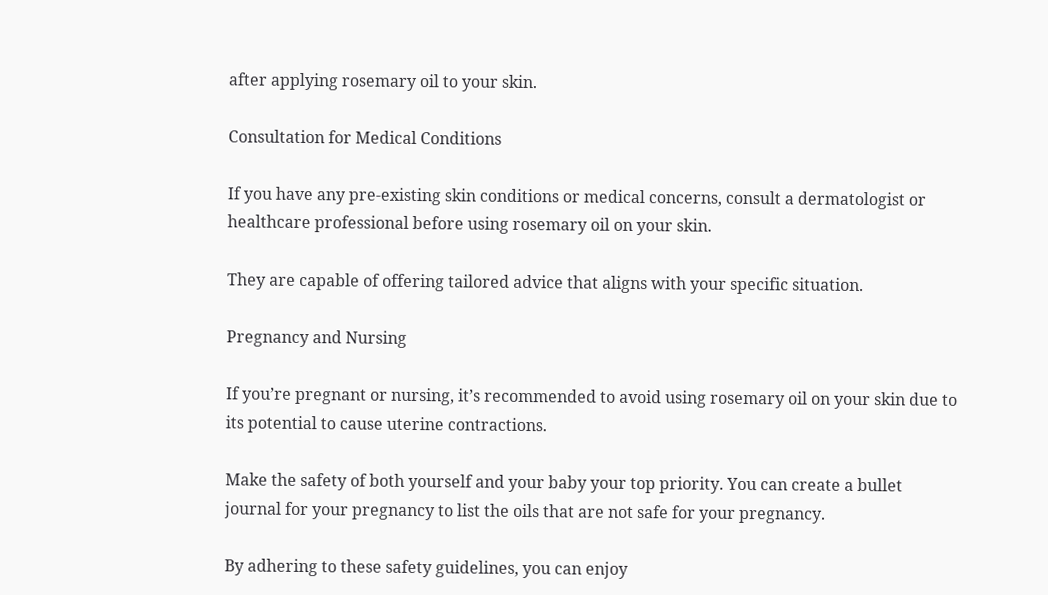after applying rosemary oil to your skin.

Consultation for Medical Conditions

If you have any pre-existing skin conditions or medical concerns, consult a dermatologist or healthcare professional before using rosemary oil on your skin.

They are capable of offering tailored advice that aligns with your specific situation.

Pregnancy and Nursing

If you’re pregnant or nursing, it’s recommended to avoid using rosemary oil on your skin due to its potential to cause uterine contractions.

Make the safety of both yourself and your baby your top priority. You can create a bullet journal for your pregnancy to list the oils that are not safe for your pregnancy.

By adhering to these safety guidelines, you can enjoy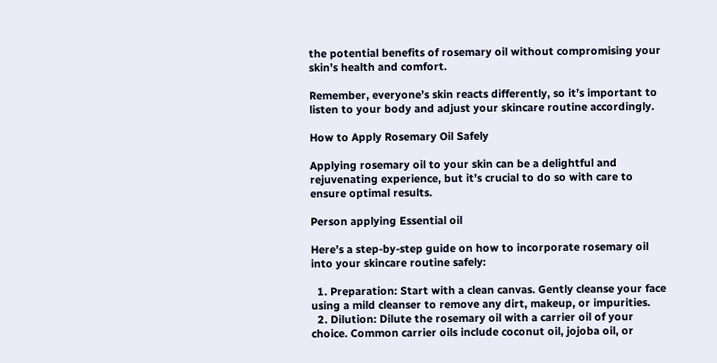the potential benefits of rosemary oil without compromising your skin’s health and comfort.

Remember, everyone’s skin reacts differently, so it’s important to listen to your body and adjust your skincare routine accordingly.

How to Apply Rosemary Oil Safely

Applying rosemary oil to your skin can be a delightful and rejuvenating experience, but it’s crucial to do so with care to ensure optimal results.

Person applying Essential oil

Here’s a step-by-step guide on how to incorporate rosemary oil into your skincare routine safely:

  1. Preparation: Start with a clean canvas. Gently cleanse your face using a mild cleanser to remove any dirt, makeup, or impurities.
  2. Dilution: Dilute the rosemary oil with a carrier oil of your choice. Common carrier oils include coconut oil, jojoba oil, or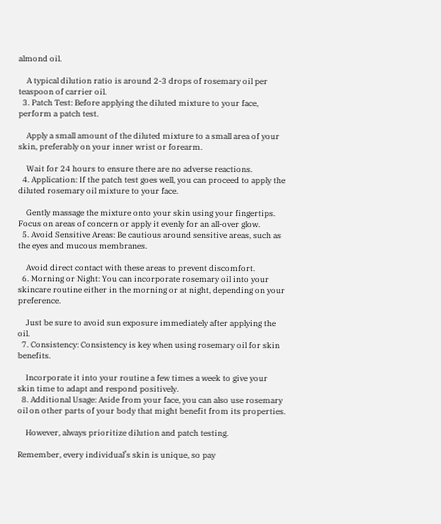almond oil.

    A typical dilution ratio is around 2-3 drops of rosemary oil per teaspoon of carrier oil.
  3. Patch Test: Before applying the diluted mixture to your face, perform a patch test.

    Apply a small amount of the diluted mixture to a small area of your skin, preferably on your inner wrist or forearm.

    Wait for 24 hours to ensure there are no adverse reactions.
  4. Application: If the patch test goes well, you can proceed to apply the diluted rosemary oil mixture to your face.

    Gently massage the mixture onto your skin using your fingertips. Focus on areas of concern or apply it evenly for an all-over glow.
  5. Avoid Sensitive Areas: Be cautious around sensitive areas, such as the eyes and mucous membranes.

    Avoid direct contact with these areas to prevent discomfort.
  6. Morning or Night: You can incorporate rosemary oil into your skincare routine either in the morning or at night, depending on your preference.

    Just be sure to avoid sun exposure immediately after applying the oil.
  7. Consistency: Consistency is key when using rosemary oil for skin benefits.

    Incorporate it into your routine a few times a week to give your skin time to adapt and respond positively.
  8. Additional Usage: Aside from your face, you can also use rosemary oil on other parts of your body that might benefit from its properties.

    However, always prioritize dilution and patch testing.

Remember, every individual’s skin is unique, so pay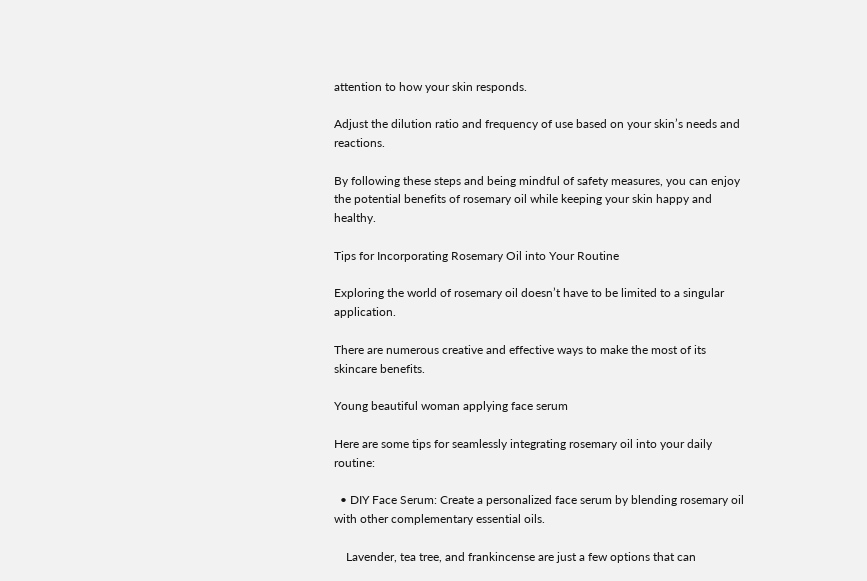attention to how your skin responds.

Adjust the dilution ratio and frequency of use based on your skin’s needs and reactions.

By following these steps and being mindful of safety measures, you can enjoy the potential benefits of rosemary oil while keeping your skin happy and healthy.

Tips for Incorporating Rosemary Oil into Your Routine

Exploring the world of rosemary oil doesn’t have to be limited to a singular application.

There are numerous creative and effective ways to make the most of its skincare benefits.

Young beautiful woman applying face serum

Here are some tips for seamlessly integrating rosemary oil into your daily routine:

  • DIY Face Serum: Create a personalized face serum by blending rosemary oil with other complementary essential oils.

    Lavender, tea tree, and frankincense are just a few options that can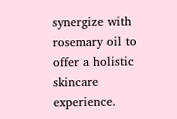synergize with rosemary oil to offer a holistic skincare experience.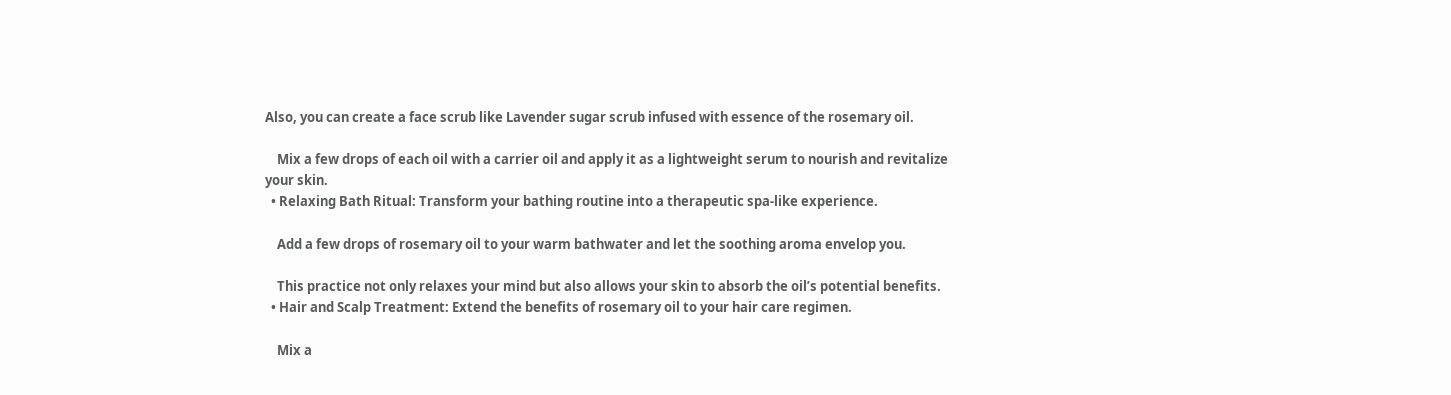Also, you can create a face scrub like Lavender sugar scrub infused with essence of the rosemary oil.

    Mix a few drops of each oil with a carrier oil and apply it as a lightweight serum to nourish and revitalize your skin.
  • Relaxing Bath Ritual: Transform your bathing routine into a therapeutic spa-like experience.

    Add a few drops of rosemary oil to your warm bathwater and let the soothing aroma envelop you.

    This practice not only relaxes your mind but also allows your skin to absorb the oil’s potential benefits.
  • Hair and Scalp Treatment: Extend the benefits of rosemary oil to your hair care regimen.

    Mix a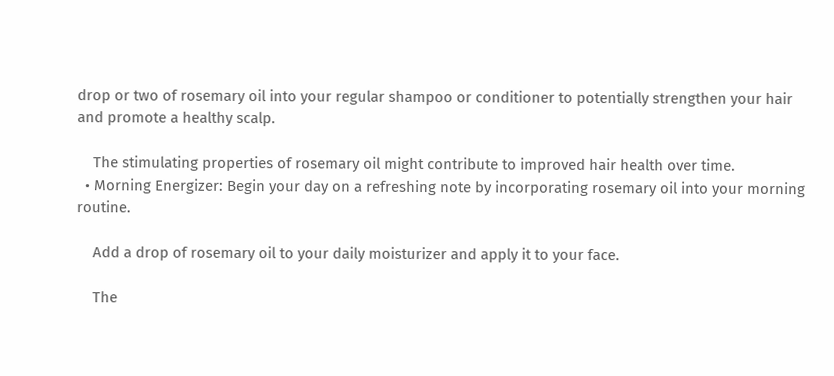drop or two of rosemary oil into your regular shampoo or conditioner to potentially strengthen your hair and promote a healthy scalp.

    The stimulating properties of rosemary oil might contribute to improved hair health over time.
  • Morning Energizer: Begin your day on a refreshing note by incorporating rosemary oil into your morning routine.

    Add a drop of rosemary oil to your daily moisturizer and apply it to your face.

    The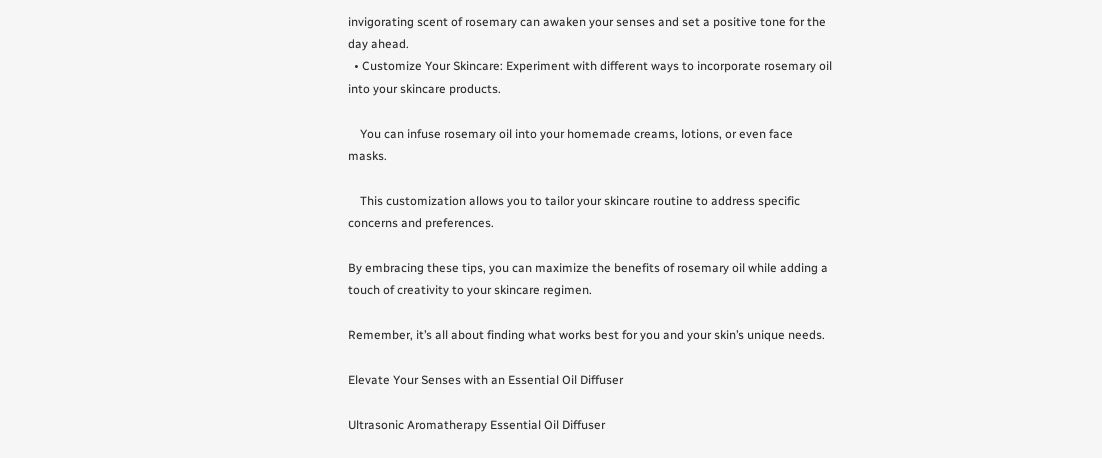invigorating scent of rosemary can awaken your senses and set a positive tone for the day ahead.
  • Customize Your Skincare: Experiment with different ways to incorporate rosemary oil into your skincare products.

    You can infuse rosemary oil into your homemade creams, lotions, or even face masks.

    This customization allows you to tailor your skincare routine to address specific concerns and preferences.

By embracing these tips, you can maximize the benefits of rosemary oil while adding a touch of creativity to your skincare regimen.

Remember, it’s all about finding what works best for you and your skin’s unique needs.

Elevate Your Senses with an Essential Oil Diffuser

Ultrasonic Aromatherapy Essential Oil Diffuser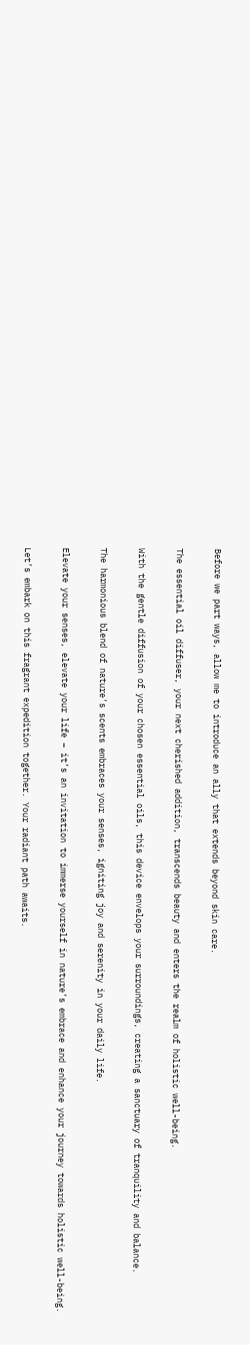Before we part ways, allow me to introduce an ally that extends beyond skin care.

The essential oil diffuser, your next cherished addition, transcends beauty and enters the realm of holistic well-being.

With the gentle diffusion of your chosen essential oils, this device envelops your surroundings, creating a sanctuary of tranquility and balance.

The harmonious blend of nature’s scents embraces your senses, igniting joy and serenity in your daily life.

Elevate your senses, elevate your life – it’s an invitation to immerse yourself in nature’s embrace and enhance your journey towards holistic well-being.

Let’s embark on this fragrant expedition together. Your radiant path awaits.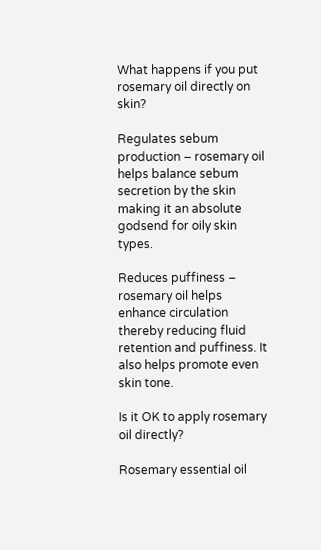What happens if you put rosemary oil directly on skin?

Regulates sebum production – rosemary oil helps balance sebum secretion by the skin making it an absolute godsend for oily skin types.

Reduces puffiness – rosemary oil helps enhance circulation thereby reducing fluid retention and puffiness. It also helps promote even skin tone.

Is it OK to apply rosemary oil directly?

Rosemary essential oil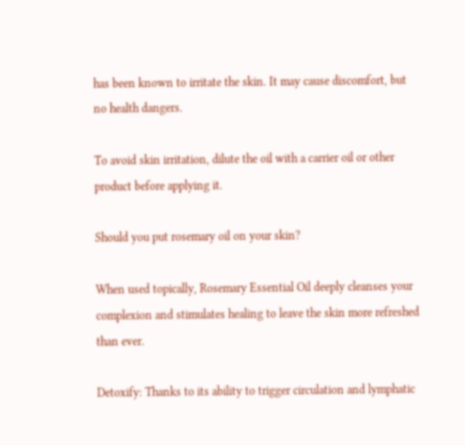has been known to irritate the skin. It may cause discomfort, but no health dangers.

To avoid skin irritation, dilute the oil with a carrier oil or other product before applying it.

Should you put rosemary oil on your skin?

When used topically, Rosemary Essential Oil deeply cleanses your complexion and stimulates healing to leave the skin more refreshed than ever.

Detoxify: Thanks to its ability to trigger circulation and lymphatic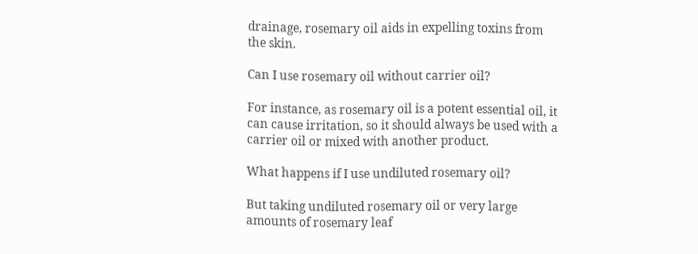drainage, rosemary oil aids in expelling toxins from the skin.

Can I use rosemary oil without carrier oil?

For instance, as rosemary oil is a potent essential oil, it can cause irritation, so it should always be used with a carrier oil or mixed with another product.

What happens if I use undiluted rosemary oil?

But taking undiluted rosemary oil or very large amounts of rosemary leaf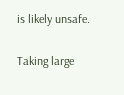is likely unsafe.

Taking large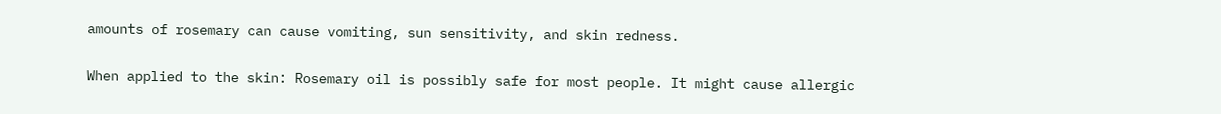amounts of rosemary can cause vomiting, sun sensitivity, and skin redness.

When applied to the skin: Rosemary oil is possibly safe for most people. It might cause allergic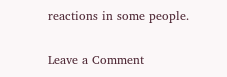reactions in some people.

Leave a Comment